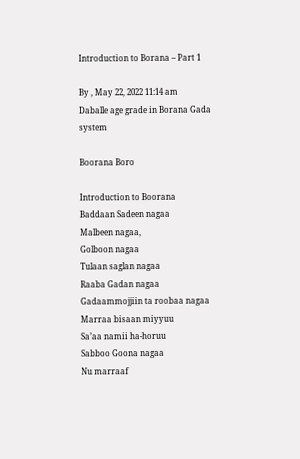Introduction to Borana – Part 1

By , May 22, 2022 11:14 am
Daballe age grade in Borana Gada system

Boorana Boro

Introduction to Boorana
Baddaan Sadeen nagaa
Malbeen nagaa,
Golboon nagaa
Tulaan saglan nagaa
Raaba Gadan nagaa
Gadaammojjiin ta roobaa nagaa
Marraa bisaan miyyuu
Sa’aa namii ha-horuu
Sabboo Goona nagaa
Nu marraaf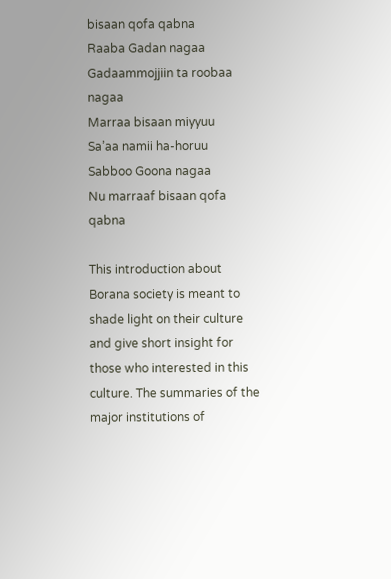bisaan qofa qabna
Raaba Gadan nagaa
Gadaammojjiin ta roobaa nagaa
Marraa bisaan miyyuu
Sa’aa namii ha-horuu
Sabboo Goona nagaa
Nu marraaf bisaan qofa qabna

This introduction about Borana society is meant to shade light on their culture and give short insight for those who interested in this culture. The summaries of the major institutions of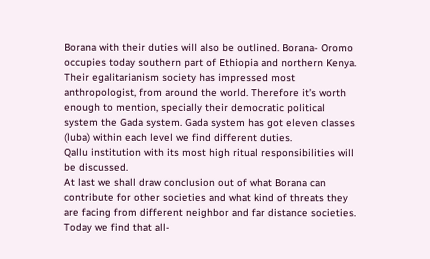Borana with their duties will also be outlined. Borana- Oromo occupies today southern part of Ethiopia and northern Kenya. Their egalitarianism society has impressed most anthropologist, from around the world. Therefore it’s worth enough to mention, specially their democratic political system the Gada system. Gada system has got eleven classes (luba) within each level we find different duties.
Qallu institution with its most high ritual responsibilities will be discussed.
At last we shall draw conclusion out of what Borana can contribute for other societies and what kind of threats they are facing from different neighbor and far distance societies. Today we find that all-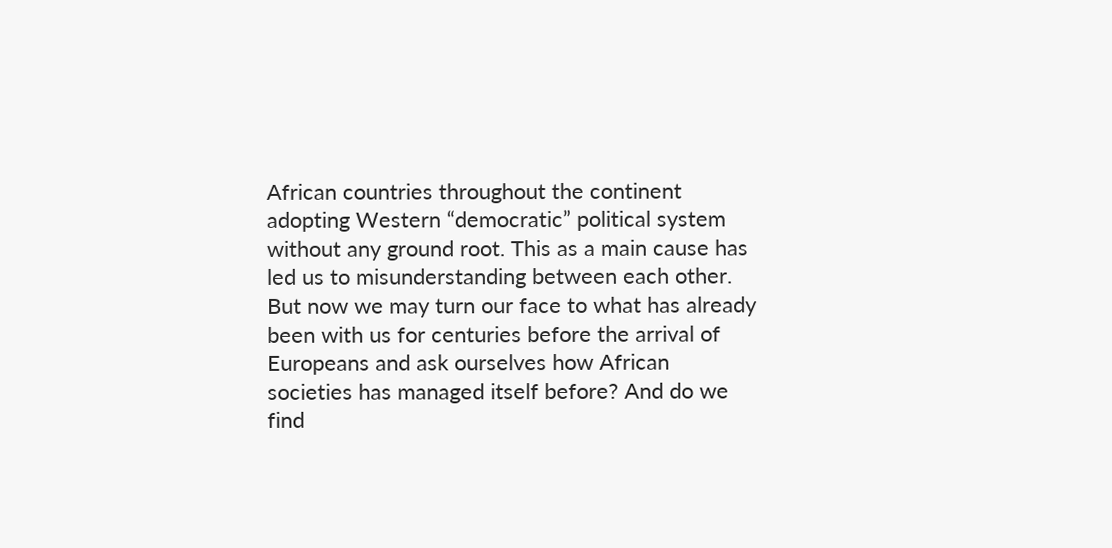African countries throughout the continent adopting Western “democratic” political system without any ground root. This as a main cause has led us to misunderstanding between each other. But now we may turn our face to what has already been with us for centuries before the arrival of Europeans and ask ourselves how African societies has managed itself before? And do we find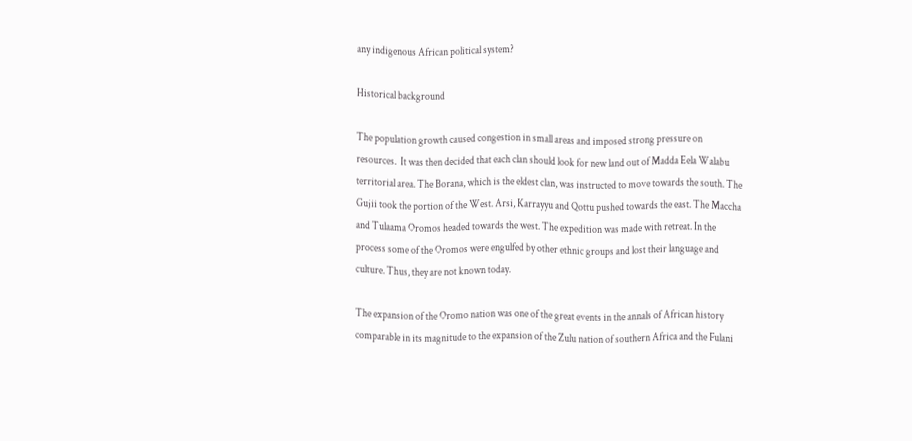any indigenous African political system?

Historical background

The population growth caused congestion in small areas and imposed strong pressure on resources.  It was then decided that each clan should look for new land out of Madda Eela Walabu territorial area. The Borana, which is the eldest clan, was instructed to move towards the south. The Gujii took the portion of the West. Arsi, Karrayyu and Qottu pushed towards the east. The Maccha and Tulaama Oromos headed towards the west. The expedition was made with retreat. In the process some of the Oromos were engulfed by other ethnic groups and lost their language and culture. Thus, they are not known today.

The expansion of the Oromo nation was one of the great events in the annals of African history comparable in its magnitude to the expansion of the Zulu nation of southern Africa and the Fulani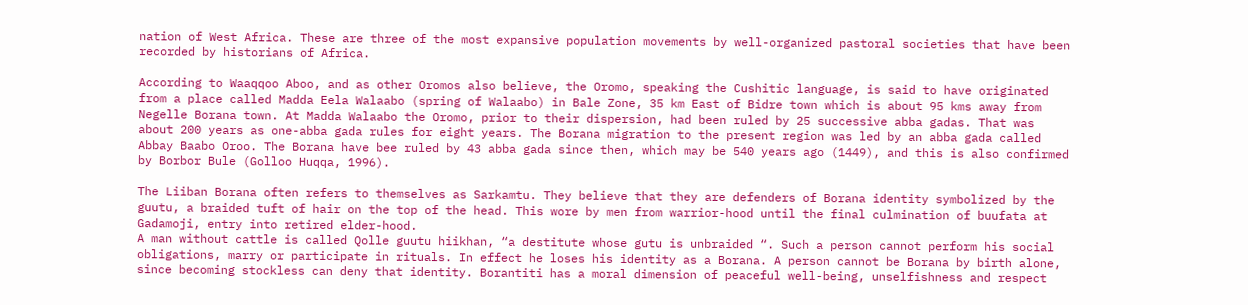nation of West Africa. These are three of the most expansive population movements by well-organized pastoral societies that have been recorded by historians of Africa.

According to Waaqqoo Aboo, and as other Oromos also believe, the Oromo, speaking the Cushitic language, is said to have originated from a place called Madda Eela Walaabo (spring of Walaabo) in Bale Zone, 35 km East of Bidre town which is about 95 kms away from Negelle Borana town. At Madda Walaabo the Oromo, prior to their dispersion, had been ruled by 25 successive abba gadas. That was about 200 years as one-abba gada rules for eight years. The Borana migration to the present region was led by an abba gada called Abbay Baabo Oroo. The Borana have bee ruled by 43 abba gada since then, which may be 540 years ago (1449), and this is also confirmed by Borbor Bule (Golloo Huqqa, 1996).

The Liiban Borana often refers to themselves as Sarkamtu. They believe that they are defenders of Borana identity symbolized by the guutu, a braided tuft of hair on the top of the head. This wore by men from warrior-hood until the final culmination of buufata at Gadamoji, entry into retired elder-hood.
A man without cattle is called Qolle guutu hiikhan, “a destitute whose gutu is unbraided “. Such a person cannot perform his social obligations, marry or participate in rituals. In effect he loses his identity as a Borana. A person cannot be Borana by birth alone, since becoming stockless can deny that identity. Borantiti has a moral dimension of peaceful well-being, unselfishness and respect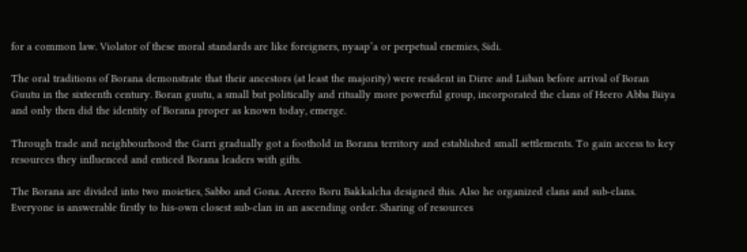for a common law. Violator of these moral standards are like foreigners, nyaap’a or perpetual enemies, Sidi.

The oral traditions of Borana demonstrate that their ancestors (at least the majority) were resident in Dirre and Liiban before arrival of Boran Guutu in the sixteenth century. Boran guutu, a small but politically and ritually more powerful group, incorporated the clans of Heero Abba Biiya and only then did the identity of Borana proper as known today, emerge.

Through trade and neighbourhood the Garri gradually got a foothold in Borana territory and established small settlements. To gain access to key resources they influenced and enticed Borana leaders with gifts.

The Borana are divided into two moieties, Sabbo and Gona. Areero Boru Bakkalcha designed this. Also he organized clans and sub-clans. Everyone is answerable firstly to his-own closest sub-clan in an ascending order. Sharing of resources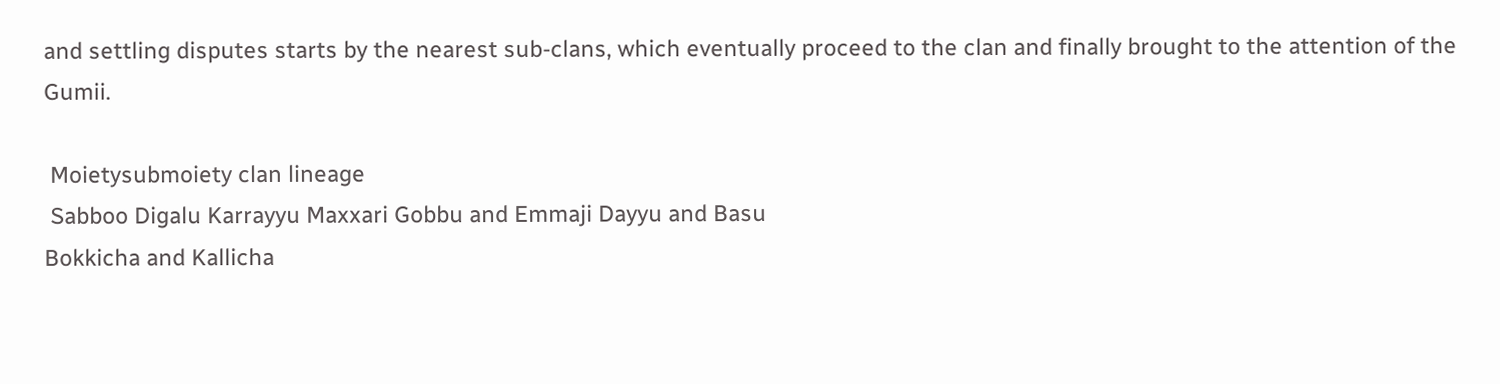and settling disputes starts by the nearest sub-clans, which eventually proceed to the clan and finally brought to the attention of the Gumii.

 Moietysubmoiety clan lineage
 Sabboo Digalu Karrayyu Maxxari Gobbu and Emmaji Dayyu and Basu
Bokkicha and Kallicha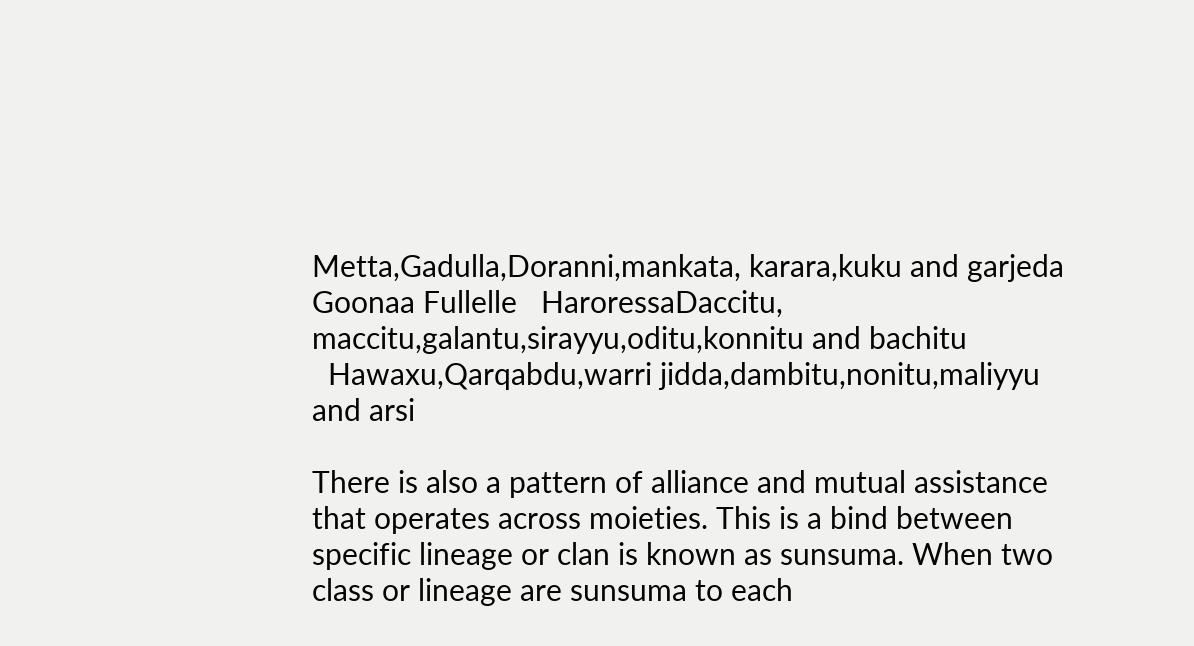Metta,Gadulla,Doranni,mankata, karara,kuku and garjeda
Goonaa Fullelle   HaroressaDaccitu, maccitu,galantu,sirayyu,oditu,konnitu and bachitu
  Hawaxu,Qarqabdu,warri jidda,dambitu,nonitu,maliyyu and arsi

There is also a pattern of alliance and mutual assistance that operates across moieties. This is a bind between specific lineage or clan is known as sunsuma. When two class or lineage are sunsuma to each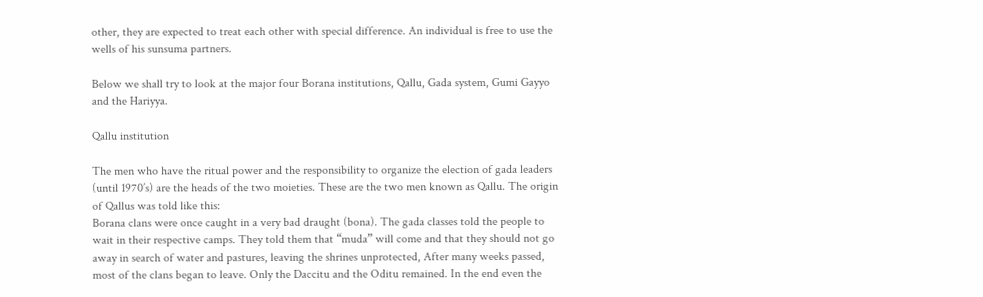other, they are expected to treat each other with special difference. An individual is free to use the wells of his sunsuma partners.

Below we shall try to look at the major four Borana institutions, Qallu, Gada system, Gumi Gayyo and the Hariyya.

Qallu institution

The men who have the ritual power and the responsibility to organize the election of gada leaders (until 1970’s) are the heads of the two moieties. These are the two men known as Qallu. The origin of Qallus was told like this:
Borana clans were once caught in a very bad draught (bona). The gada classes told the people to wait in their respective camps. They told them that “muda” will come and that they should not go away in search of water and pastures, leaving the shrines unprotected, After many weeks passed, most of the clans began to leave. Only the Daccitu and the Oditu remained. In the end even the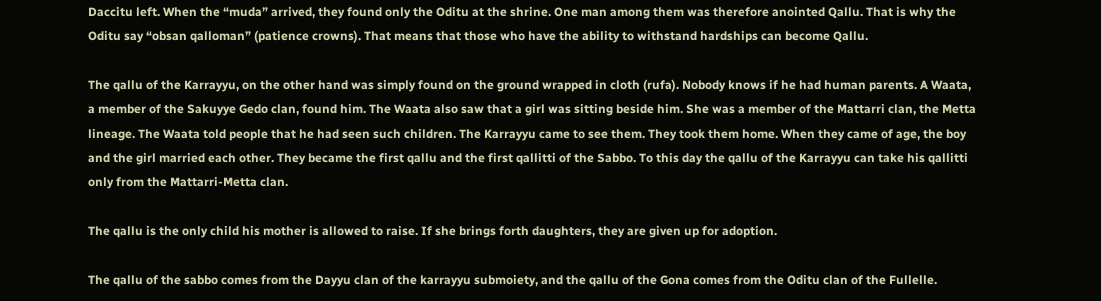Daccitu left. When the “muda” arrived, they found only the Oditu at the shrine. One man among them was therefore anointed Qallu. That is why the Oditu say “obsan qalloman” (patience crowns). That means that those who have the ability to withstand hardships can become Qallu.

The qallu of the Karrayyu, on the other hand was simply found on the ground wrapped in cloth (rufa). Nobody knows if he had human parents. A Waata, a member of the Sakuyye Gedo clan, found him. The Waata also saw that a girl was sitting beside him. She was a member of the Mattarri clan, the Metta lineage. The Waata told people that he had seen such children. The Karrayyu came to see them. They took them home. When they came of age, the boy and the girl married each other. They became the first qallu and the first qallitti of the Sabbo. To this day the qallu of the Karrayyu can take his qallitti only from the Mattarri-Metta clan.

The qallu is the only child his mother is allowed to raise. If she brings forth daughters, they are given up for adoption.

The qallu of the sabbo comes from the Dayyu clan of the karrayyu submoiety, and the qallu of the Gona comes from the Oditu clan of the Fullelle.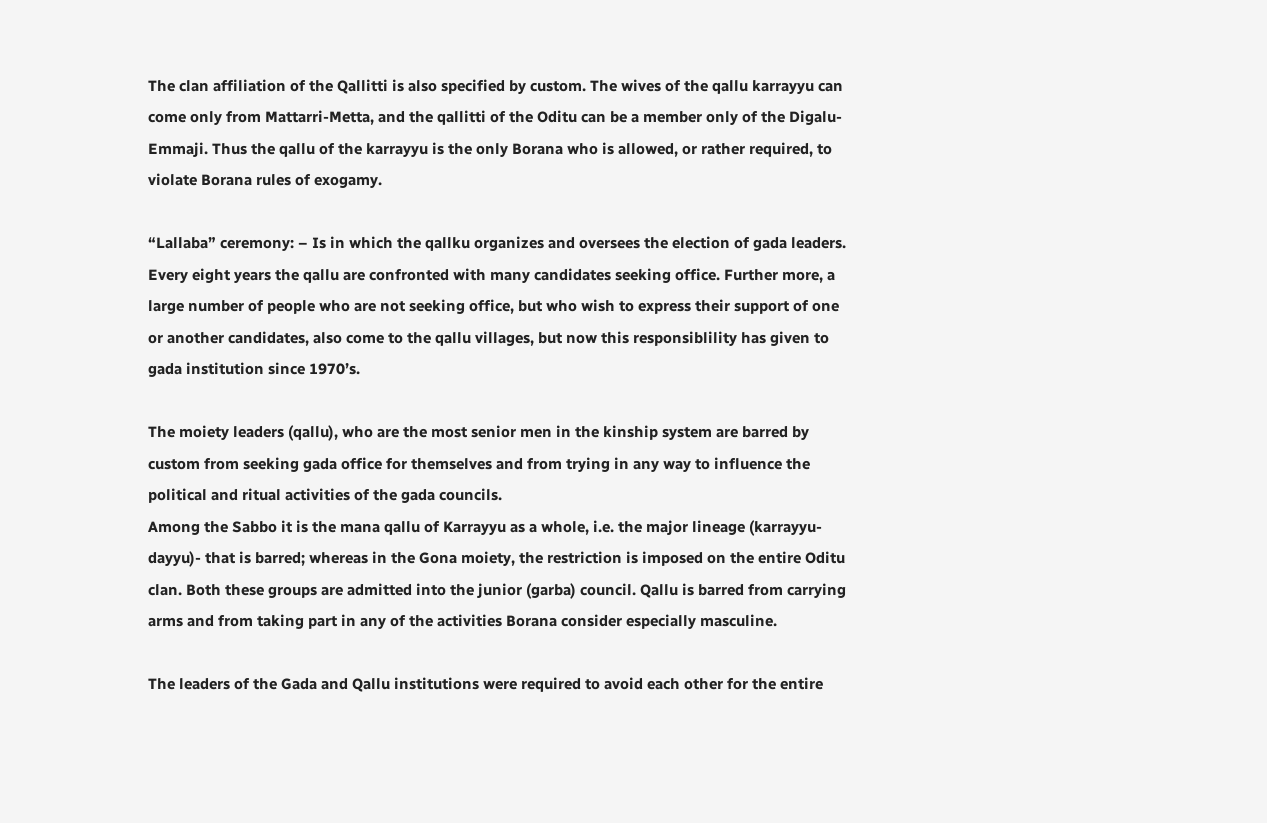The clan affiliation of the Qallitti is also specified by custom. The wives of the qallu karrayyu can come only from Mattarri-Metta, and the qallitti of the Oditu can be a member only of the Digalu-Emmaji. Thus the qallu of the karrayyu is the only Borana who is allowed, or rather required, to violate Borana rules of exogamy.

“Lallaba” ceremony: – Is in which the qallku organizes and oversees the election of gada leaders. Every eight years the qallu are confronted with many candidates seeking office. Further more, a large number of people who are not seeking office, but who wish to express their support of one or another candidates, also come to the qallu villages, but now this responsiblility has given to gada institution since 1970’s.

The moiety leaders (qallu), who are the most senior men in the kinship system are barred by custom from seeking gada office for themselves and from trying in any way to influence the political and ritual activities of the gada councils.
Among the Sabbo it is the mana qallu of Karrayyu as a whole, i.e. the major lineage (karrayyu-dayyu)- that is barred; whereas in the Gona moiety, the restriction is imposed on the entire Oditu clan. Both these groups are admitted into the junior (garba) council. Qallu is barred from carrying arms and from taking part in any of the activities Borana consider especially masculine.

The leaders of the Gada and Qallu institutions were required to avoid each other for the entire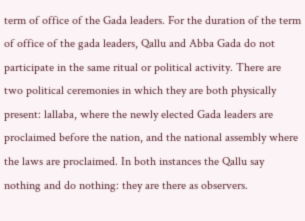term of office of the Gada leaders. For the duration of the term of office of the gada leaders, Qallu and Abba Gada do not participate in the same ritual or political activity. There are two political ceremonies in which they are both physically present: lallaba, where the newly elected Gada leaders are proclaimed before the nation, and the national assembly where the laws are proclaimed. In both instances the Qallu say nothing and do nothing: they are there as observers.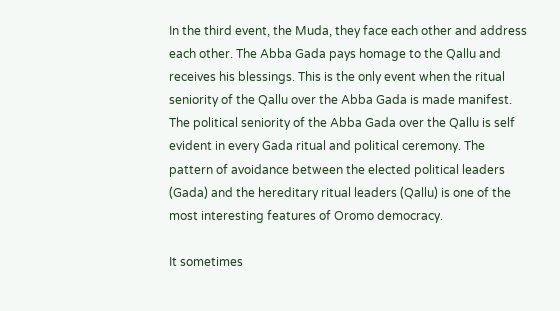In the third event, the Muda, they face each other and address each other. The Abba Gada pays homage to the Qallu and receives his blessings. This is the only event when the ritual seniority of the Qallu over the Abba Gada is made manifest. The political seniority of the Abba Gada over the Qallu is self evident in every Gada ritual and political ceremony. The pattern of avoidance between the elected political leaders (Gada) and the hereditary ritual leaders (Qallu) is one of the most interesting features of Oromo democracy.

It sometimes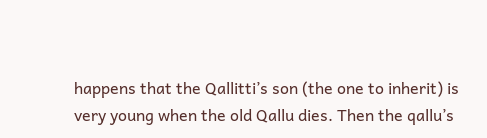happens that the Qallitti’s son (the one to inherit) is very young when the old Qallu dies. Then the qallu’s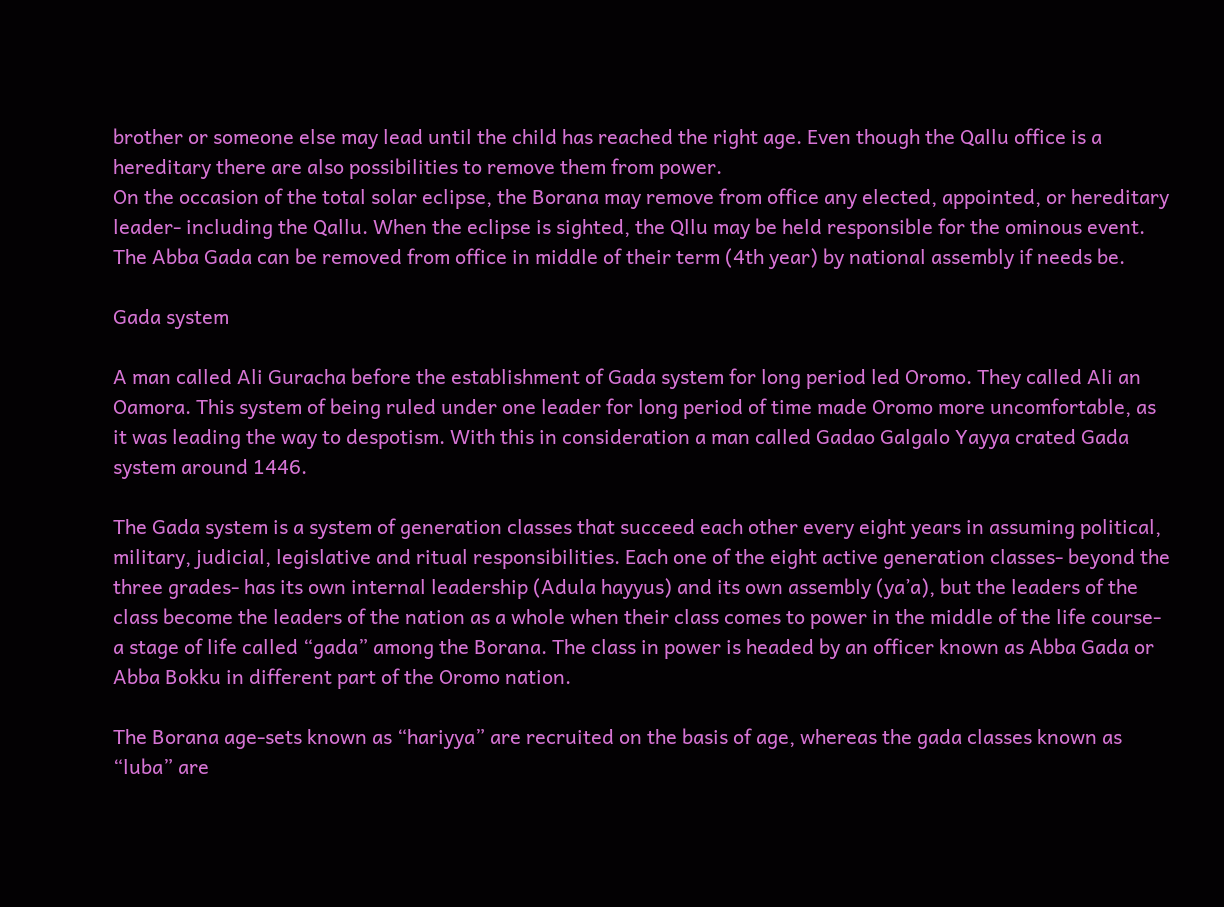brother or someone else may lead until the child has reached the right age. Even though the Qallu office is a hereditary there are also possibilities to remove them from power.
On the occasion of the total solar eclipse, the Borana may remove from office any elected, appointed, or hereditary leader- including the Qallu. When the eclipse is sighted, the Qllu may be held responsible for the ominous event.
The Abba Gada can be removed from office in middle of their term (4th year) by national assembly if needs be.

Gada system

A man called Ali Guracha before the establishment of Gada system for long period led Oromo. They called Ali an Oamora. This system of being ruled under one leader for long period of time made Oromo more uncomfortable, as it was leading the way to despotism. With this in consideration a man called Gadao Galgalo Yayya crated Gada system around 1446.

The Gada system is a system of generation classes that succeed each other every eight years in assuming political, military, judicial, legislative and ritual responsibilities. Each one of the eight active generation classes- beyond the three grades- has its own internal leadership (Adula hayyus) and its own assembly (ya’a), but the leaders of the class become the leaders of the nation as a whole when their class comes to power in the middle of the life course- a stage of life called “gada” among the Borana. The class in power is headed by an officer known as Abba Gada or Abba Bokku in different part of the Oromo nation.

The Borana age-sets known as “hariyya” are recruited on the basis of age, whereas the gada classes known as “luba” are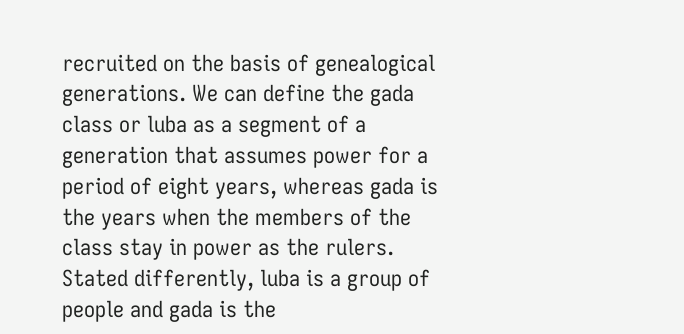recruited on the basis of genealogical generations. We can define the gada class or luba as a segment of a generation that assumes power for a period of eight years, whereas gada is the years when the members of the class stay in power as the rulers. Stated differently, luba is a group of people and gada is the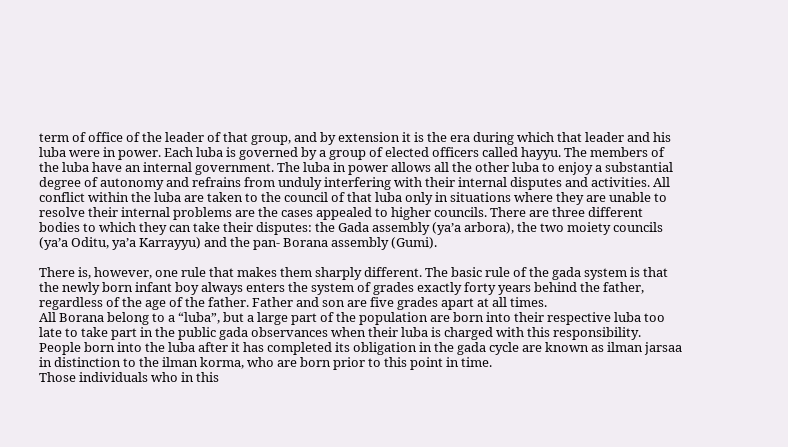term of office of the leader of that group, and by extension it is the era during which that leader and his luba were in power. Each luba is governed by a group of elected officers called hayyu. The members of the luba have an internal government. The luba in power allows all the other luba to enjoy a substantial degree of autonomy and refrains from unduly interfering with their internal disputes and activities. All conflict within the luba are taken to the council of that luba only in situations where they are unable to resolve their internal problems are the cases appealed to higher councils. There are three different bodies to which they can take their disputes: the Gada assembly (ya’a arbora), the two moiety councils (ya’a Oditu, ya’a Karrayyu) and the pan- Borana assembly (Gumi).

There is, however, one rule that makes them sharply different. The basic rule of the gada system is that the newly born infant boy always enters the system of grades exactly forty years behind the father, regardless of the age of the father. Father and son are five grades apart at all times.
All Borana belong to a “luba”, but a large part of the population are born into their respective luba too late to take part in the public gada observances when their luba is charged with this responsibility. People born into the luba after it has completed its obligation in the gada cycle are known as ilman jarsaa in distinction to the ilman korma, who are born prior to this point in time.
Those individuals who in this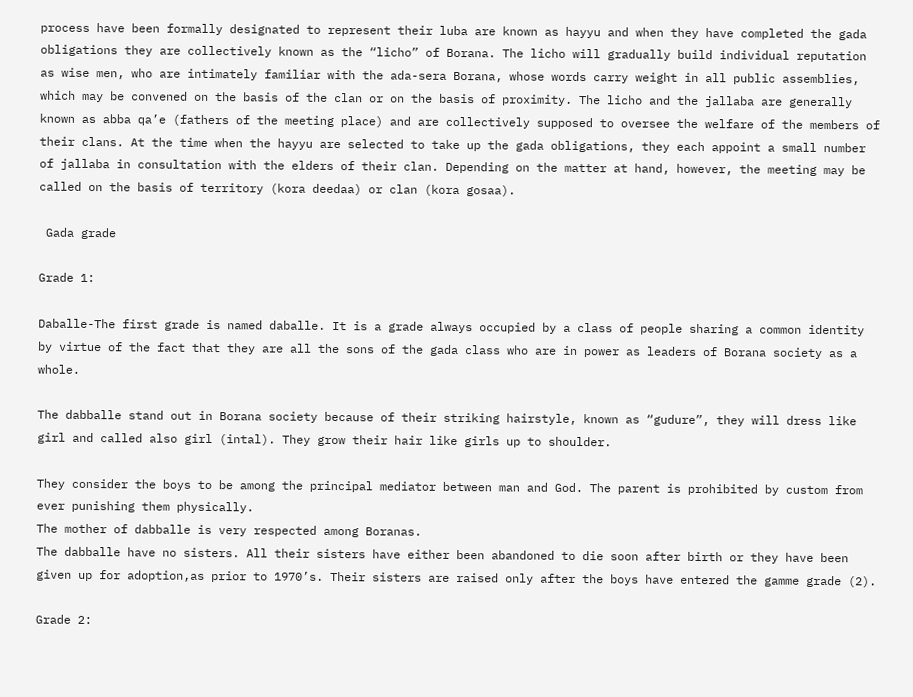process have been formally designated to represent their luba are known as hayyu and when they have completed the gada obligations they are collectively known as the “licho” of Borana. The licho will gradually build individual reputation as wise men, who are intimately familiar with the ada-sera Borana, whose words carry weight in all public assemblies, which may be convened on the basis of the clan or on the basis of proximity. The licho and the jallaba are generally known as abba qa’e (fathers of the meeting place) and are collectively supposed to oversee the welfare of the members of their clans. At the time when the hayyu are selected to take up the gada obligations, they each appoint a small number of jallaba in consultation with the elders of their clan. Depending on the matter at hand, however, the meeting may be called on the basis of territory (kora deedaa) or clan (kora gosaa).

 Gada grade

Grade 1:

Daballe-The first grade is named daballe. It is a grade always occupied by a class of people sharing a common identity by virtue of the fact that they are all the sons of the gada class who are in power as leaders of Borana society as a whole.

The dabballe stand out in Borana society because of their striking hairstyle, known as “gudure”, they will dress like girl and called also girl (intal). They grow their hair like girls up to shoulder.

They consider the boys to be among the principal mediator between man and God. The parent is prohibited by custom from ever punishing them physically.
The mother of dabballe is very respected among Boranas.
The dabballe have no sisters. All their sisters have either been abandoned to die soon after birth or they have been given up for adoption,as prior to 1970’s. Their sisters are raised only after the boys have entered the gamme grade (2).

Grade 2: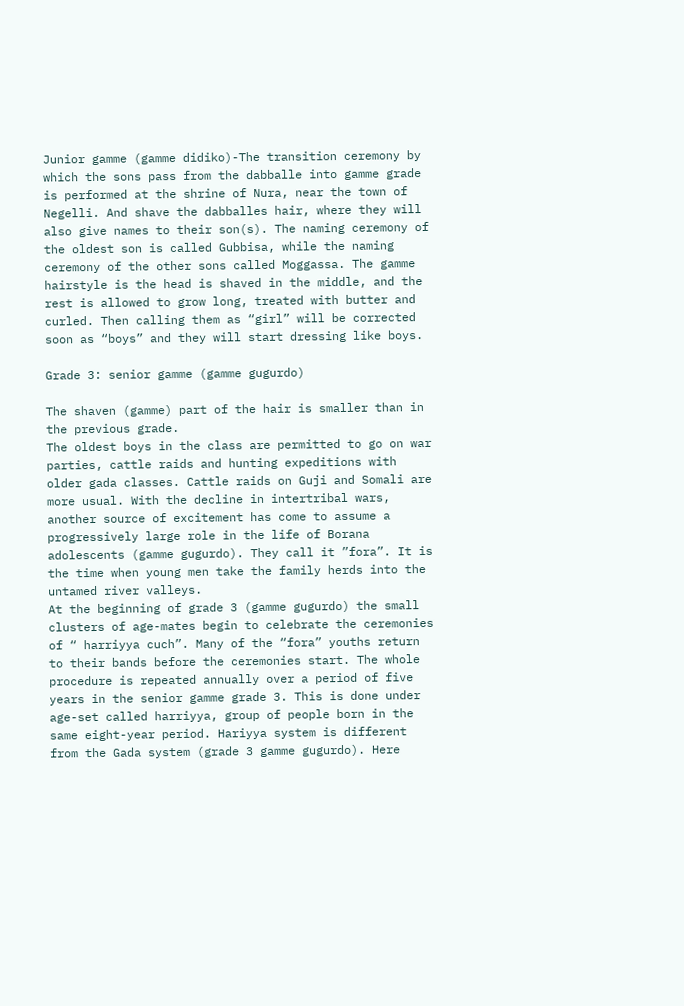Junior gamme (gamme didiko)-The transition ceremony by which the sons pass from the dabballe into gamme grade is performed at the shrine of Nura, near the town of Negelli. And shave the dabballes hair, where they will also give names to their son(s). The naming ceremony of the oldest son is called Gubbisa, while the naming ceremony of the other sons called Moggassa. The gamme hairstyle is the head is shaved in the middle, and the rest is allowed to grow long, treated with butter and curled. Then calling them as “girl” will be corrected soon as “boys” and they will start dressing like boys.

Grade 3: senior gamme (gamme gugurdo)

The shaven (gamme) part of the hair is smaller than in the previous grade.
The oldest boys in the class are permitted to go on war parties, cattle raids and hunting expeditions with older gada classes. Cattle raids on Guji and Somali are more usual. With the decline in intertribal wars, another source of excitement has come to assume a progressively large role in the life of Borana adolescents (gamme gugurdo). They call it ”fora”. It is the time when young men take the family herds into the untamed river valleys.
At the beginning of grade 3 (gamme gugurdo) the small clusters of age-mates begin to celebrate the ceremonies of “ harriyya cuch”. Many of the “fora” youths return to their bands before the ceremonies start. The whole procedure is repeated annually over a period of five years in the senior gamme grade 3. This is done under age-set called harriyya, group of people born in the same eight-year period. Hariyya system is different from the Gada system (grade 3 gamme gugurdo). Here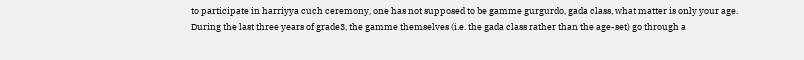to participate in harriyya cuch ceremony, one has not supposed to be gamme gurgurdo, gada class, what matter is only your age.
During the last three years of grade3, the gamme themselves (i.e. the gada class rather than the age-set) go through a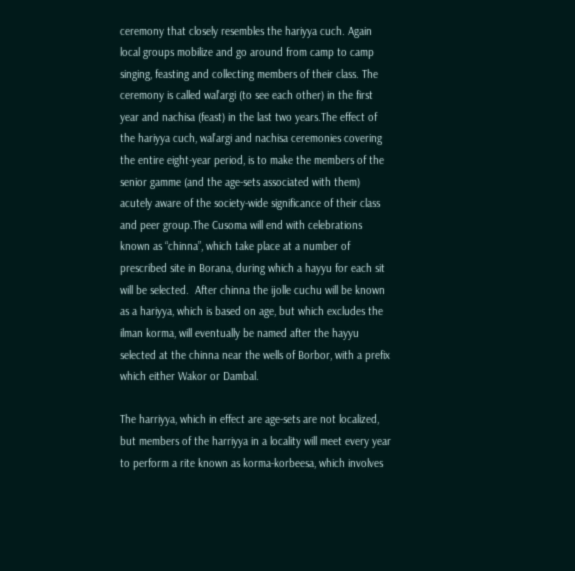ceremony that closely resembles the hariyya cuch. Again local groups mobilize and go around from camp to camp singing, feasting and collecting members of their class. The ceremony is called wal’argi (to see each other) in the first year and nachisa (feast) in the last two years.The effect of the hariyya cuch, wal’argi and nachisa ceremonies covering the entire eight-year period, is to make the members of the senior gamme (and the age-sets associated with them) acutely aware of the society-wide significance of their class and peer group.The Cusoma will end with celebrations known as “chinna”, which take place at a number of prescribed site in Borana, during which a hayyu for each sit will be selected.  After chinna the ijolle cuchu will be known as a hariyya, which is based on age, but which excludes the ilman korma, will eventually be named after the hayyu selected at the chinna near the wells of Borbor, with a prefix which either Wakor or Dambal.

The harriyya, which in effect are age-sets are not localized, but members of the harriyya in a locality will meet every year to perform a rite known as korma-korbeesa, which involves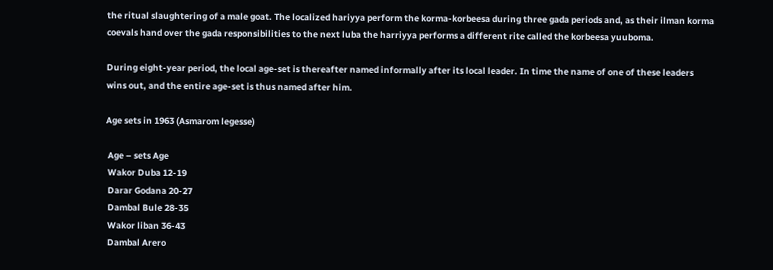the ritual slaughtering of a male goat. The localized hariyya perform the korma-korbeesa during three gada periods and, as their ilman korma coevals hand over the gada responsibilities to the next luba the harriyya performs a different rite called the korbeesa yuuboma.

During eight-year period, the local age-set is thereafter named informally after its local leader. In time the name of one of these leaders wins out, and the entire age-set is thus named after him.

Age sets in 1963 (Asmarom legesse)

 Age – sets Age
 Wakor Duba 12-19
 Darar Godana 20-27
 Dambal Bule 28-35
 Wakor liban 36-43
 Dambal Arero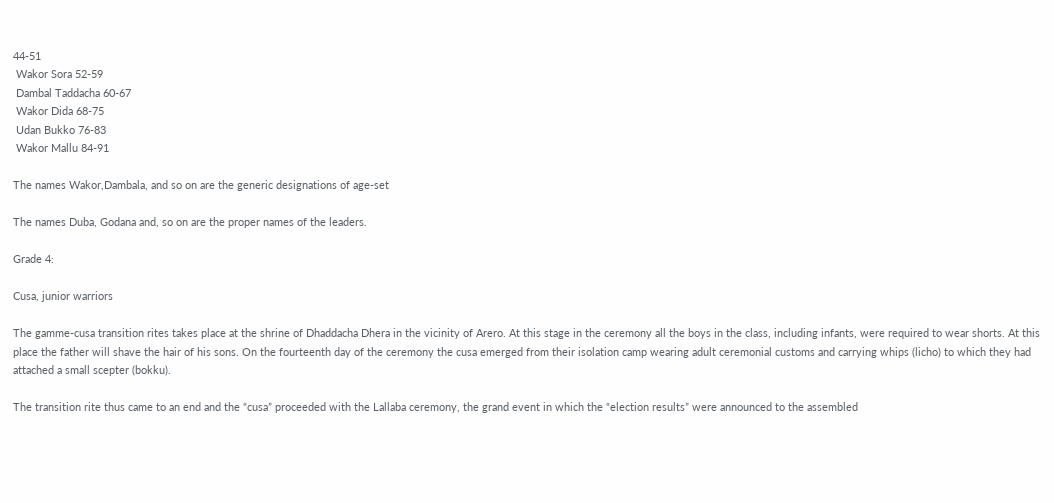44-51
 Wakor Sora 52-59
 Dambal Taddacha 60-67
 Wakor Dida 68-75
 Udan Bukko 76-83
 Wakor Mallu 84-91

The names Wakor,Dambala, and so on are the generic designations of age-set

The names Duba, Godana and, so on are the proper names of the leaders.

Grade 4:

Cusa, junior warriors

The gamme-cusa transition rites takes place at the shrine of Dhaddacha Dhera in the vicinity of Arero. At this stage in the ceremony all the boys in the class, including infants, were required to wear shorts. At this place the father will shave the hair of his sons. On the fourteenth day of the ceremony the cusa emerged from their isolation camp wearing adult ceremonial customs and carrying whips (licho) to which they had attached a small scepter (bokku).

The transition rite thus came to an end and the “cusa” proceeded with the Lallaba ceremony, the grand event in which the “election results” were announced to the assembled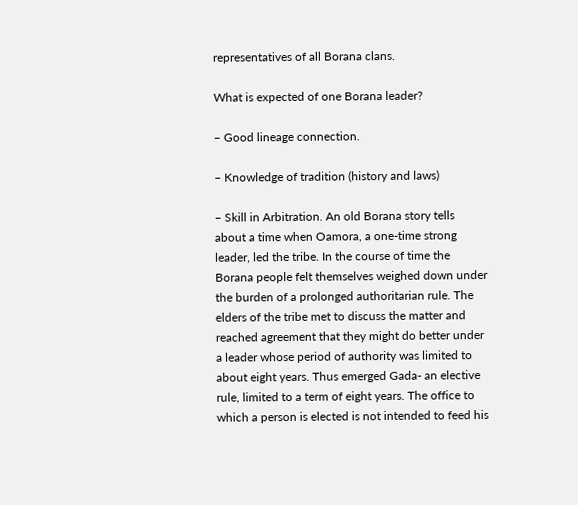representatives of all Borana clans.

What is expected of one Borana leader?

– Good lineage connection.

– Knowledge of tradition (history and laws)

– Skill in Arbitration. An old Borana story tells about a time when Oamora, a one-time strong leader, led the tribe. In the course of time the Borana people felt themselves weighed down under the burden of a prolonged authoritarian rule. The elders of the tribe met to discuss the matter and reached agreement that they might do better under a leader whose period of authority was limited to about eight years. Thus emerged Gada- an elective rule, limited to a term of eight years. The office to which a person is elected is not intended to feed his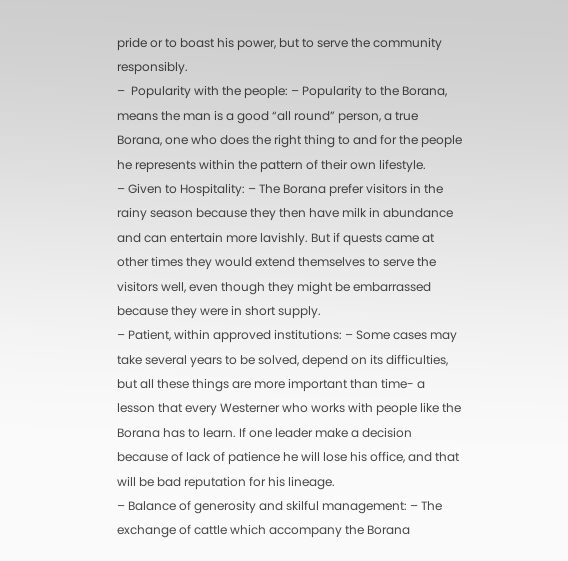pride or to boast his power, but to serve the community responsibly.
–  Popularity with the people: – Popularity to the Borana, means the man is a good “all round” person, a true Borana, one who does the right thing to and for the people he represents within the pattern of their own lifestyle.
– Given to Hospitality: – The Borana prefer visitors in the rainy season because they then have milk in abundance and can entertain more lavishly. But if quests came at other times they would extend themselves to serve the visitors well, even though they might be embarrassed because they were in short supply.
– Patient, within approved institutions: – Some cases may take several years to be solved, depend on its difficulties, but all these things are more important than time- a lesson that every Westerner who works with people like the Borana has to learn. If one leader make a decision because of lack of patience he will lose his office, and that will be bad reputation for his lineage.
– Balance of generosity and skilful management: – The exchange of cattle which accompany the Borana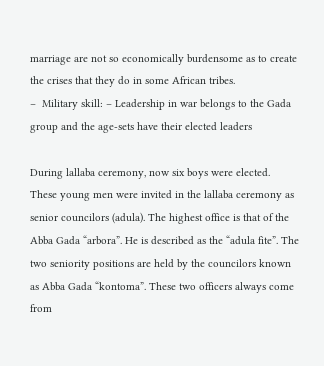marriage are not so economically burdensome as to create the crises that they do in some African tribes.
–  Military skill: – Leadership in war belongs to the Gada group and the age-sets have their elected leaders

During lallaba ceremony, now six boys were elected. These young men were invited in the lallaba ceremony as senior councilors (adula). The highest office is that of the Abba Gada “arbora”. He is described as the “adula fite”. The two seniority positions are held by the councilors known as Abba Gada “kontoma”. These two officers always come from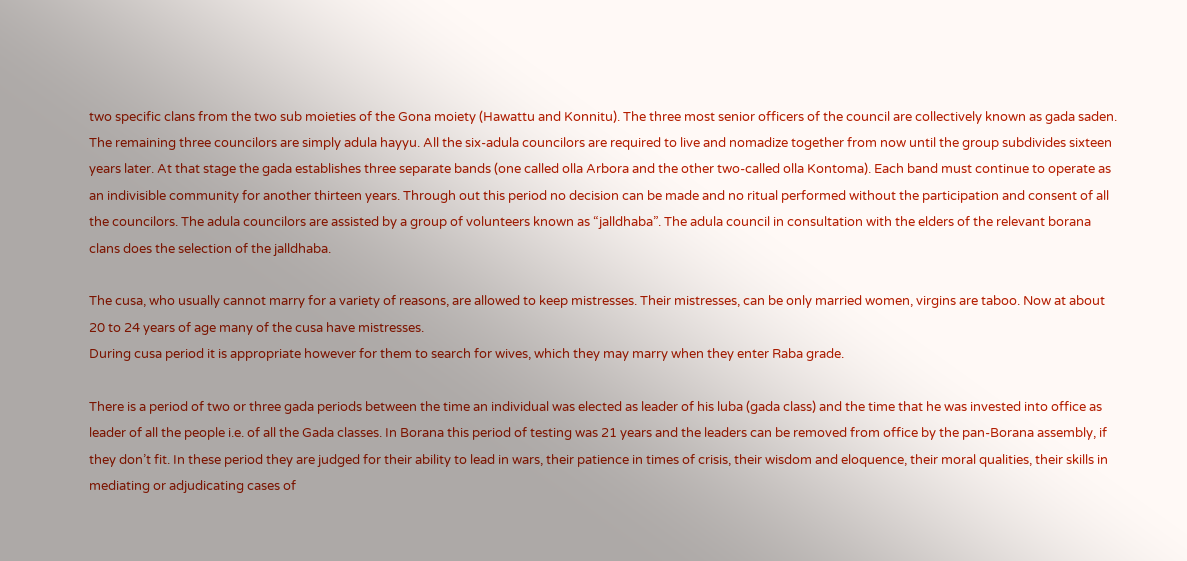two specific clans from the two sub moieties of the Gona moiety (Hawattu and Konnitu). The three most senior officers of the council are collectively known as gada saden. The remaining three councilors are simply adula hayyu. All the six-adula councilors are required to live and nomadize together from now until the group subdivides sixteen years later. At that stage the gada establishes three separate bands (one called olla Arbora and the other two-called olla Kontoma). Each band must continue to operate as an indivisible community for another thirteen years. Through out this period no decision can be made and no ritual performed without the participation and consent of all the councilors. The adula councilors are assisted by a group of volunteers known as “jalldhaba”. The adula council in consultation with the elders of the relevant borana clans does the selection of the jalldhaba.

The cusa, who usually cannot marry for a variety of reasons, are allowed to keep mistresses. Their mistresses, can be only married women, virgins are taboo. Now at about 20 to 24 years of age many of the cusa have mistresses.
During cusa period it is appropriate however for them to search for wives, which they may marry when they enter Raba grade.

There is a period of two or three gada periods between the time an individual was elected as leader of his luba (gada class) and the time that he was invested into office as leader of all the people i.e. of all the Gada classes. In Borana this period of testing was 21 years and the leaders can be removed from office by the pan-Borana assembly, if they don’t fit. In these period they are judged for their ability to lead in wars, their patience in times of crisis, their wisdom and eloquence, their moral qualities, their skills in mediating or adjudicating cases of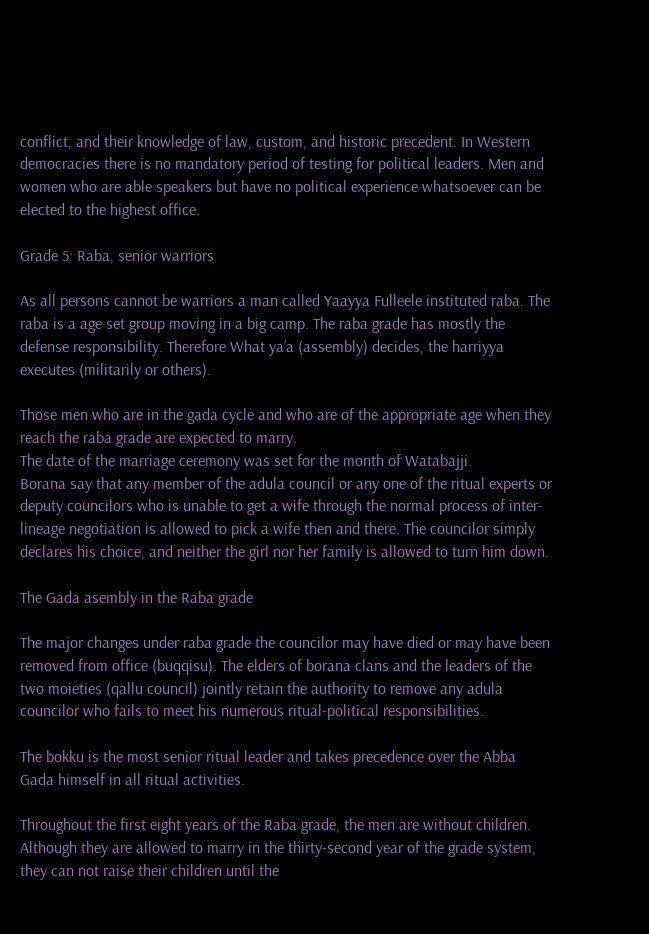conflict, and their knowledge of law, custom, and historic precedent. In Western democracies there is no mandatory period of testing for political leaders. Men and women who are able speakers but have no political experience whatsoever can be elected to the highest office.

Grade 5: Raba, senior warriors

As all persons cannot be warriors a man called Yaayya Fulleele instituted raba. The raba is a age set group moving in a big camp. The raba grade has mostly the defense responsibility. Therefore What ya’a (assembly) decides, the harriyya executes (militarily or others).

Those men who are in the gada cycle and who are of the appropriate age when they reach the raba grade are expected to marry.
The date of the marriage ceremony was set for the month of Watabajji.
Borana say that any member of the adula council or any one of the ritual experts or deputy councilors who is unable to get a wife through the normal process of inter-lineage negotiation is allowed to pick a wife then and there. The councilor simply declares his choice, and neither the girl nor her family is allowed to turn him down.

The Gada asembly in the Raba grade

The major changes under raba grade the councilor may have died or may have been removed from office (buqqisu). The elders of borana clans and the leaders of the two moieties (qallu council) jointly retain the authority to remove any adula councilor who fails to meet his numerous ritual-political responsibilities.

The bokku is the most senior ritual leader and takes precedence over the Abba Gada himself in all ritual activities.

Throughout the first eight years of the Raba grade, the men are without children. Although they are allowed to marry in the thirty-second year of the grade system, they can not raise their children until the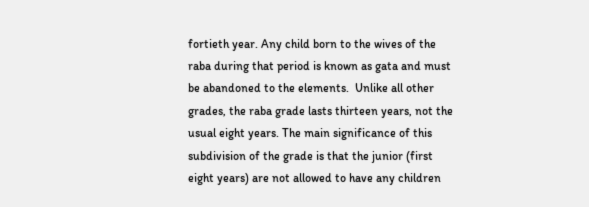fortieth year. Any child born to the wives of the raba during that period is known as gata and must be abandoned to the elements.  Unlike all other grades, the raba grade lasts thirteen years, not the usual eight years. The main significance of this subdivision of the grade is that the junior (first eight years) are not allowed to have any children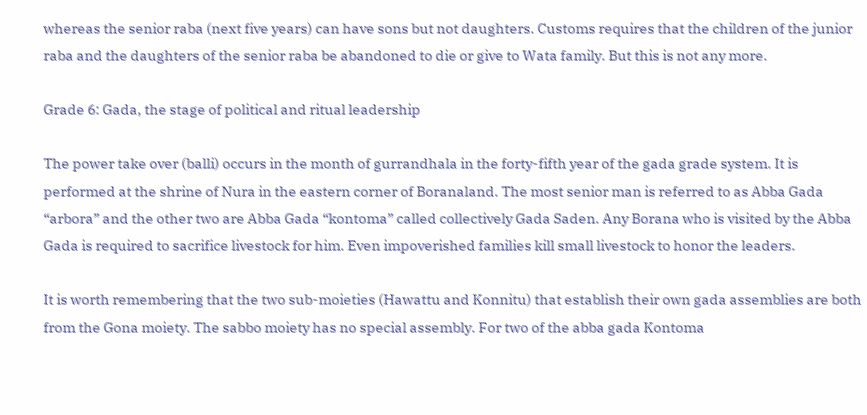whereas the senior raba (next five years) can have sons but not daughters. Customs requires that the children of the junior raba and the daughters of the senior raba be abandoned to die or give to Wata family. But this is not any more.

Grade 6: Gada, the stage of political and ritual leadership

The power take over (balli) occurs in the month of gurrandhala in the forty-fifth year of the gada grade system. It is performed at the shrine of Nura in the eastern corner of Boranaland. The most senior man is referred to as Abba Gada “arbora” and the other two are Abba Gada “kontoma” called collectively Gada Saden. Any Borana who is visited by the Abba Gada is required to sacrifice livestock for him. Even impoverished families kill small livestock to honor the leaders.

It is worth remembering that the two sub-moieties (Hawattu and Konnitu) that establish their own gada assemblies are both from the Gona moiety. The sabbo moiety has no special assembly. For two of the abba gada Kontoma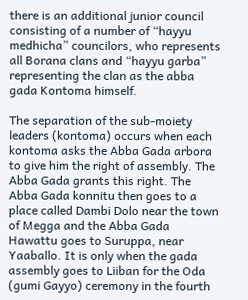there is an additional junior council consisting of a number of “hayyu medhicha” councilors, who represents all Borana clans and “hayyu garba” representing the clan as the abba gada Kontoma himself.

The separation of the sub-moiety leaders (kontoma) occurs when each kontoma asks the Abba Gada arbora to give him the right of assembly. The Abba Gada grants this right. The Abba Gada konnitu then goes to a place called Dambi Dolo near the town of Megga and the Abba Gada Hawattu goes to Suruppa, near Yaaballo. It is only when the gada assembly goes to Liiban for the Oda (gumi Gayyo) ceremony in the fourth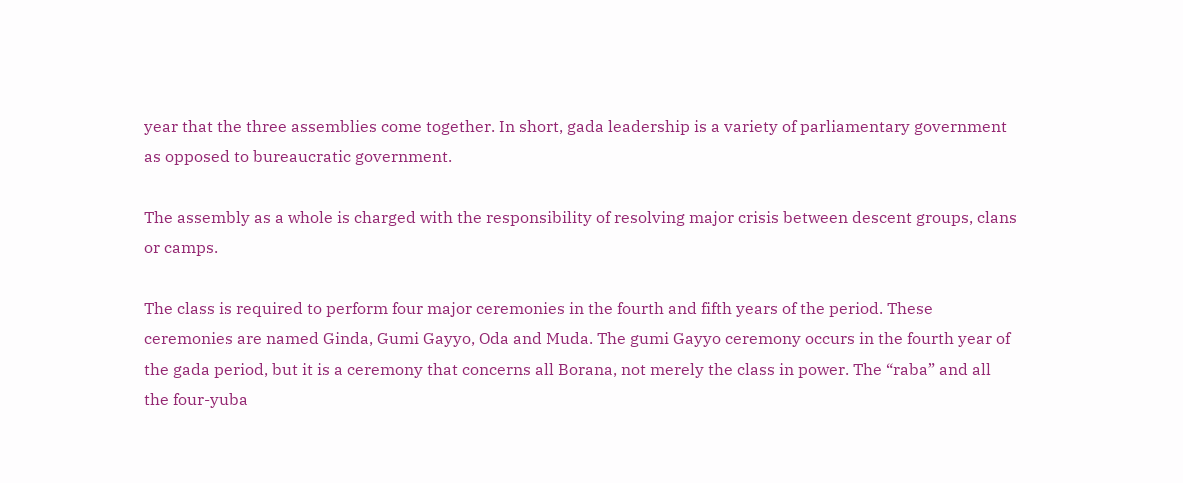year that the three assemblies come together. In short, gada leadership is a variety of parliamentary government as opposed to bureaucratic government.

The assembly as a whole is charged with the responsibility of resolving major crisis between descent groups, clans or camps.

The class is required to perform four major ceremonies in the fourth and fifth years of the period. These ceremonies are named Ginda, Gumi Gayyo, Oda and Muda. The gumi Gayyo ceremony occurs in the fourth year of the gada period, but it is a ceremony that concerns all Borana, not merely the class in power. The “raba” and all the four-yuba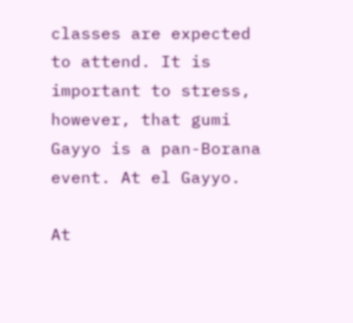classes are expected to attend. It is important to stress, however, that gumi Gayyo is a pan-Borana event. At el Gayyo.

At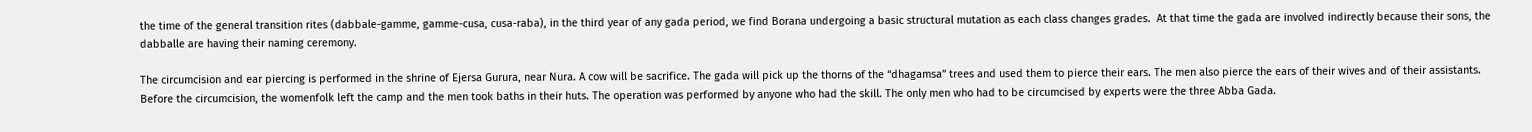the time of the general transition rites (dabbale-gamme, gamme-cusa, cusa-raba), in the third year of any gada period, we find Borana undergoing a basic structural mutation as each class changes grades.  At that time the gada are involved indirectly because their sons, the dabballe are having their naming ceremony.

The circumcision and ear piercing is performed in the shrine of Ejersa Gurura, near Nura. A cow will be sacrifice. The gada will pick up the thorns of the “dhagamsa” trees and used them to pierce their ears. The men also pierce the ears of their wives and of their assistants. Before the circumcision, the womenfolk left the camp and the men took baths in their huts. The operation was performed by anyone who had the skill. The only men who had to be circumcised by experts were the three Abba Gada.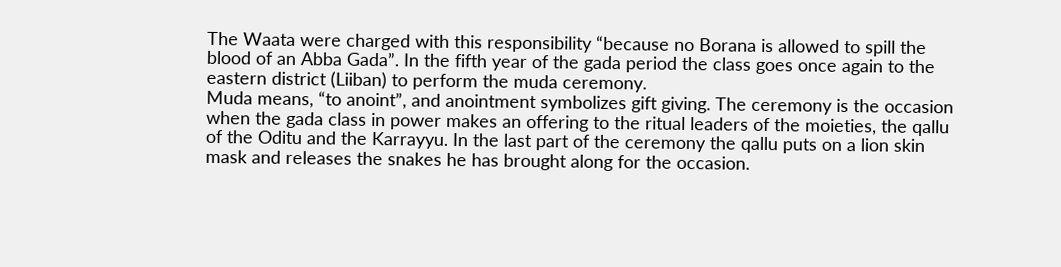The Waata were charged with this responsibility “because no Borana is allowed to spill the blood of an Abba Gada”. In the fifth year of the gada period the class goes once again to the eastern district (Liiban) to perform the muda ceremony.
Muda means, “to anoint”, and anointment symbolizes gift giving. The ceremony is the occasion when the gada class in power makes an offering to the ritual leaders of the moieties, the qallu of the Oditu and the Karrayyu. In the last part of the ceremony the qallu puts on a lion skin mask and releases the snakes he has brought along for the occasion.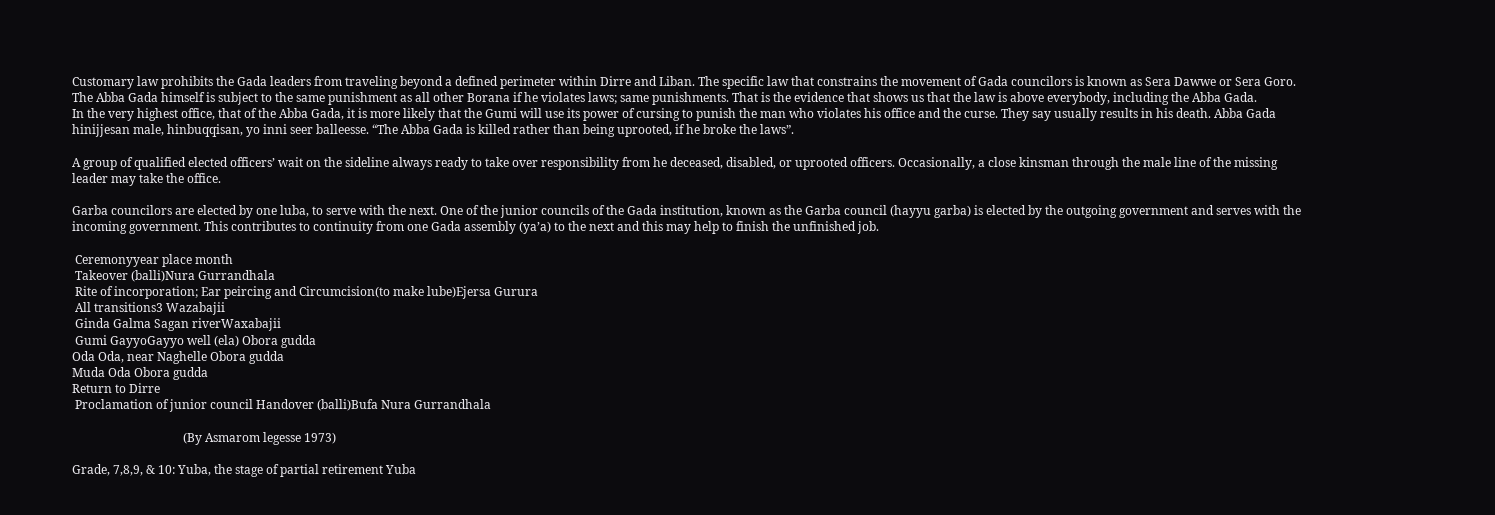Customary law prohibits the Gada leaders from traveling beyond a defined perimeter within Dirre and Liban. The specific law that constrains the movement of Gada councilors is known as Sera Dawwe or Sera Goro.
The Abba Gada himself is subject to the same punishment as all other Borana if he violates laws; same punishments. That is the evidence that shows us that the law is above everybody, including the Abba Gada.
In the very highest office, that of the Abba Gada, it is more likely that the Gumi will use its power of cursing to punish the man who violates his office and the curse. They say usually results in his death. Abba Gada hinijjesan male, hinbuqqisan, yo inni seer balleesse. “The Abba Gada is killed rather than being uprooted, if he broke the laws”.

A group of qualified elected officers’ wait on the sideline always ready to take over responsibility from he deceased, disabled, or uprooted officers. Occasionally, a close kinsman through the male line of the missing leader may take the office.

Garba councilors are elected by one luba, to serve with the next. One of the junior councils of the Gada institution, known as the Garba council (hayyu garba) is elected by the outgoing government and serves with the incoming government. This contributes to continuity from one Gada assembly (ya’a) to the next and this may help to finish the unfinished job.

 Ceremonyyear place month
 Takeover (balli)Nura Gurrandhala
 Rite of incorporation; Ear peircing and Circumcision(to make lube)Ejersa Gurura
 All transitions3 Wazabajii
 Ginda Galma Sagan riverWaxabajii
 Gumi GayyoGayyo well (ela) Obora gudda
Oda Oda, near Naghelle Obora gudda
Muda Oda Obora gudda
Return to Dirre
 Proclamation of junior council Handover (balli)Bufa Nura Gurrandhala

                                     (By Asmarom legesse 1973)

Grade, 7,8,9, & 10: Yuba, the stage of partial retirement Yuba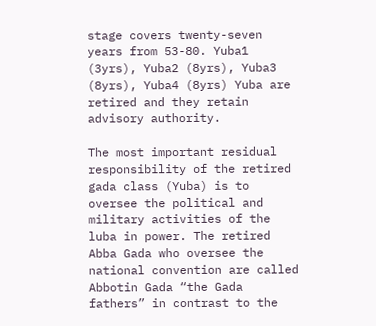stage covers twenty-seven years from 53-80. Yuba1 (3yrs), Yuba2 (8yrs), Yuba3 (8yrs), Yuba4 (8yrs) Yuba are retired and they retain advisory authority.

The most important residual responsibility of the retired gada class (Yuba) is to oversee the political and military activities of the luba in power. The retired Abba Gada who oversee the national convention are called Abbotin Gada “the Gada fathers” in contrast to the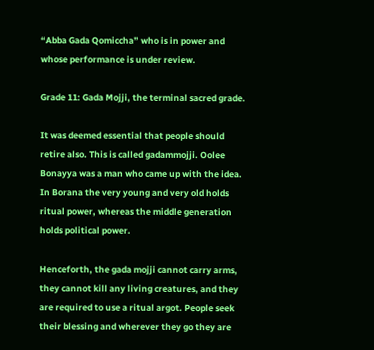“Abba Gada Qomiccha” who is in power and whose performance is under review.

Grade 11: Gada Mojji, the terminal sacred grade.

It was deemed essential that people should retire also. This is called gadammojji. Oolee Bonayya was a man who came up with the idea.
In Borana the very young and very old holds ritual power, whereas the middle generation holds political power.

Henceforth, the gada mojji cannot carry arms, they cannot kill any living creatures, and they are required to use a ritual argot. People seek their blessing and wherever they go they are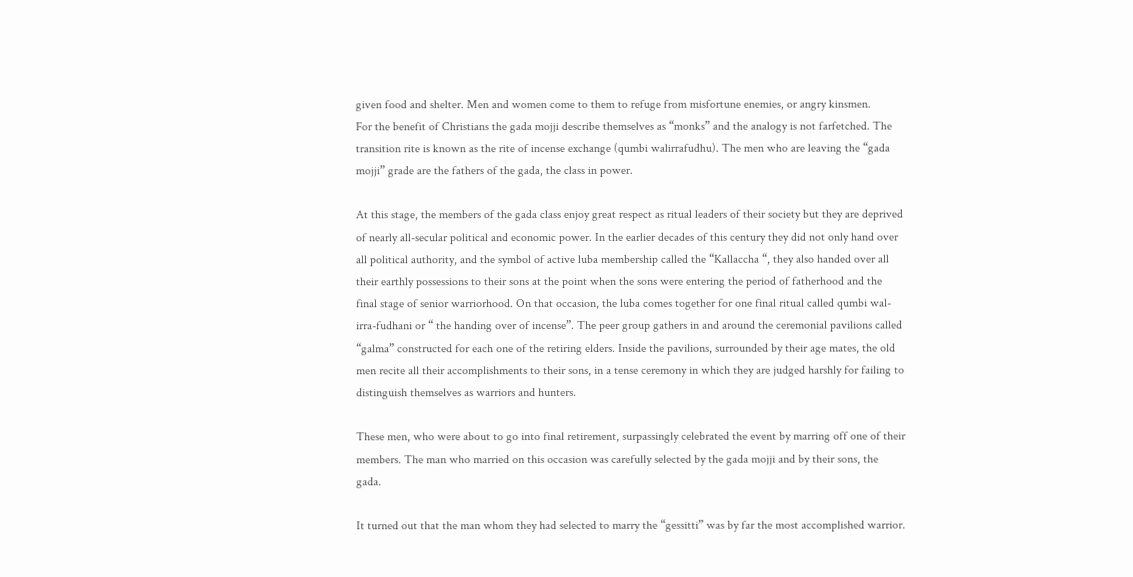given food and shelter. Men and women come to them to refuge from misfortune enemies, or angry kinsmen.
For the benefit of Christians the gada mojji describe themselves as “monks” and the analogy is not farfetched. The transition rite is known as the rite of incense exchange (qumbi walirrafudhu). The men who are leaving the “gada mojji” grade are the fathers of the gada, the class in power.

At this stage, the members of the gada class enjoy great respect as ritual leaders of their society but they are deprived of nearly all-secular political and economic power. In the earlier decades of this century they did not only hand over all political authority, and the symbol of active luba membership called the “Kallaccha “, they also handed over all their earthly possessions to their sons at the point when the sons were entering the period of fatherhood and the final stage of senior warriorhood. On that occasion, the luba comes together for one final ritual called qumbi wal-irra-fudhani or “ the handing over of incense”. The peer group gathers in and around the ceremonial pavilions called “galma” constructed for each one of the retiring elders. Inside the pavilions, surrounded by their age mates, the old men recite all their accomplishments to their sons, in a tense ceremony in which they are judged harshly for failing to distinguish themselves as warriors and hunters.

These men, who were about to go into final retirement, surpassingly celebrated the event by marring off one of their members. The man who married on this occasion was carefully selected by the gada mojji and by their sons, the gada.

It turned out that the man whom they had selected to marry the “gessitti” was by far the most accomplished warrior.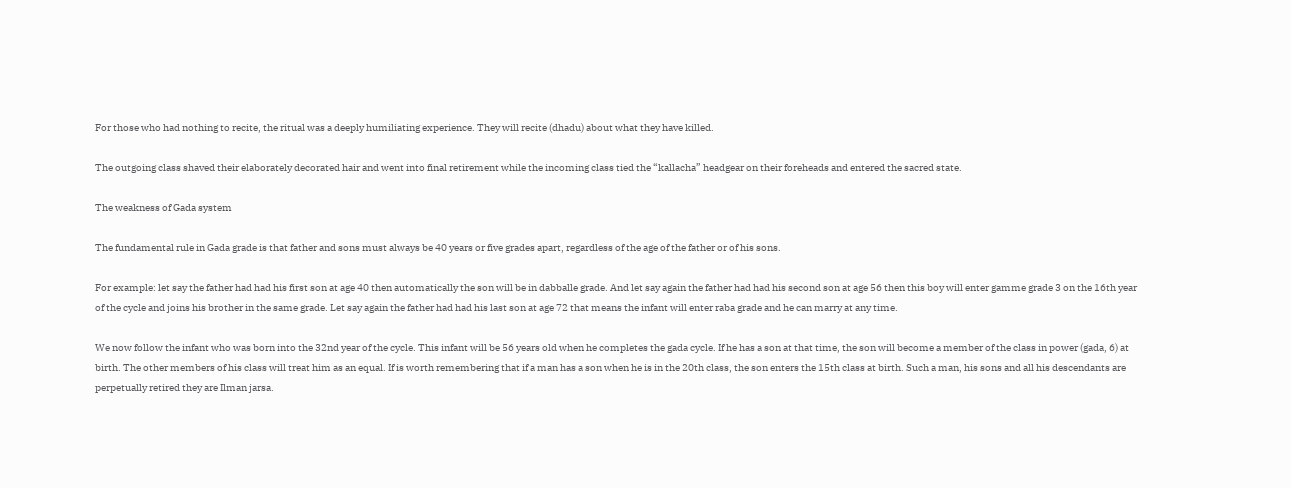For those who had nothing to recite, the ritual was a deeply humiliating experience. They will recite (dhadu) about what they have killed.

The outgoing class shaved their elaborately decorated hair and went into final retirement while the incoming class tied the “kallacha” headgear on their foreheads and entered the sacred state.

The weakness of Gada system

The fundamental rule in Gada grade is that father and sons must always be 40 years or five grades apart, regardless of the age of the father or of his sons.

For example: let say the father had had his first son at age 40 then automatically the son will be in dabballe grade. And let say again the father had had his second son at age 56 then this boy will enter gamme grade 3 on the 16th year of the cycle and joins his brother in the same grade. Let say again the father had had his last son at age 72 that means the infant will enter raba grade and he can marry at any time.

We now follow the infant who was born into the 32nd year of the cycle. This infant will be 56 years old when he completes the gada cycle. If he has a son at that time, the son will become a member of the class in power (gada, 6) at birth. The other members of his class will treat him as an equal. If is worth remembering that if a man has a son when he is in the 20th class, the son enters the 15th class at birth. Such a man, his sons and all his descendants are perpetually retired they are Ilman jarsa.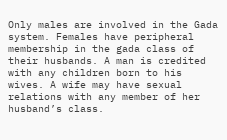Only males are involved in the Gada system. Females have peripheral membership in the gada class of their husbands. A man is credited with any children born to his wives. A wife may have sexual relations with any member of her husband’s class.